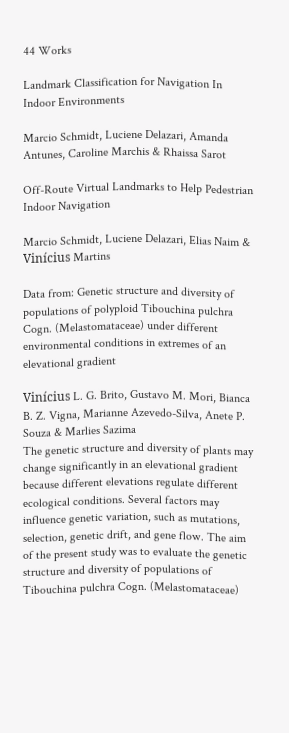44 Works

Landmark Classification for Navigation In Indoor Environments

Marcio Schmidt, Luciene Delazari, Amanda Antunes, Caroline Marchis & Rhaissa Sarot

Off-Route Virtual Landmarks to Help Pedestrian Indoor Navigation

Marcio Schmidt, Luciene Delazari, Elias Naim & Vinícius Martins

Data from: Genetic structure and diversity of populations of polyploid Tibouchina pulchra Cogn. (Melastomataceae) under different environmental conditions in extremes of an elevational gradient

Vinícius L. G. Brito, Gustavo M. Mori, Bianca B. Z. Vigna, Marianne Azevedo-Silva, Anete P. Souza & Marlies Sazima
The genetic structure and diversity of plants may change significantly in an elevational gradient because different elevations regulate different ecological conditions. Several factors may influence genetic variation, such as mutations, selection, genetic drift, and gene flow. The aim of the present study was to evaluate the genetic structure and diversity of populations of Tibouchina pulchra Cogn. (Melastomataceae)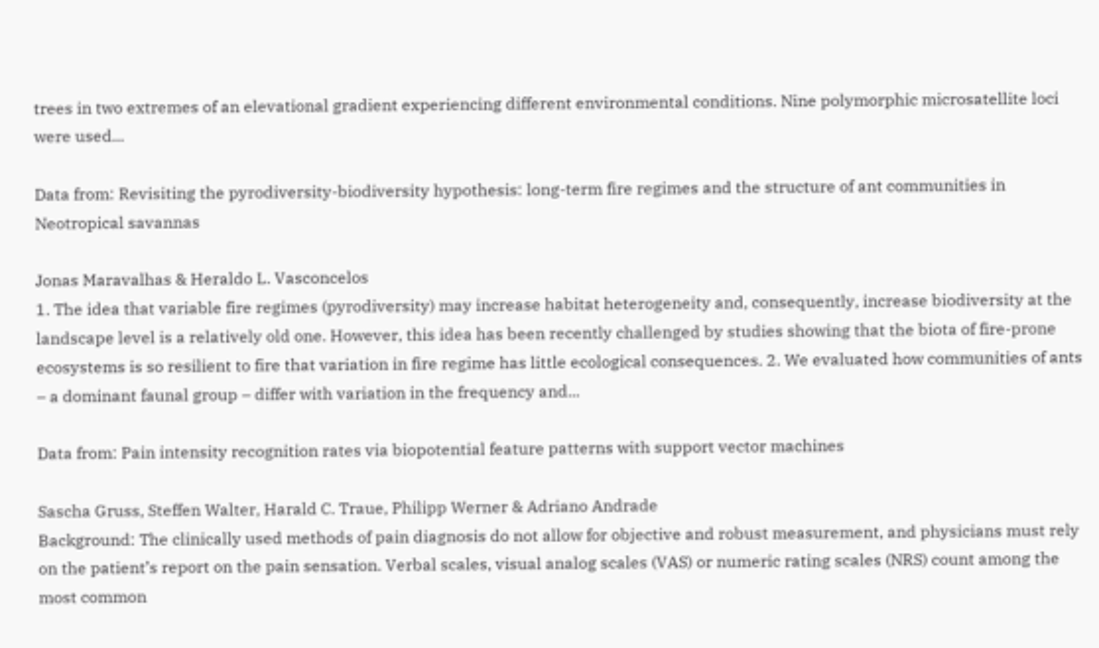trees in two extremes of an elevational gradient experiencing different environmental conditions. Nine polymorphic microsatellite loci were used...

Data from: Revisiting the pyrodiversity-biodiversity hypothesis: long-term fire regimes and the structure of ant communities in Neotropical savannas

Jonas Maravalhas & Heraldo L. Vasconcelos
1. The idea that variable fire regimes (pyrodiversity) may increase habitat heterogeneity and, consequently, increase biodiversity at the landscape level is a relatively old one. However, this idea has been recently challenged by studies showing that the biota of fire-prone ecosystems is so resilient to fire that variation in fire regime has little ecological consequences. 2. We evaluated how communities of ants – a dominant faunal group – differ with variation in the frequency and...

Data from: Pain intensity recognition rates via biopotential feature patterns with support vector machines

Sascha Gruss, Steffen Walter, Harald C. Traue, Philipp Werner & Adriano Andrade
Background: The clinically used methods of pain diagnosis do not allow for objective and robust measurement, and physicians must rely on the patient’s report on the pain sensation. Verbal scales, visual analog scales (VAS) or numeric rating scales (NRS) count among the most common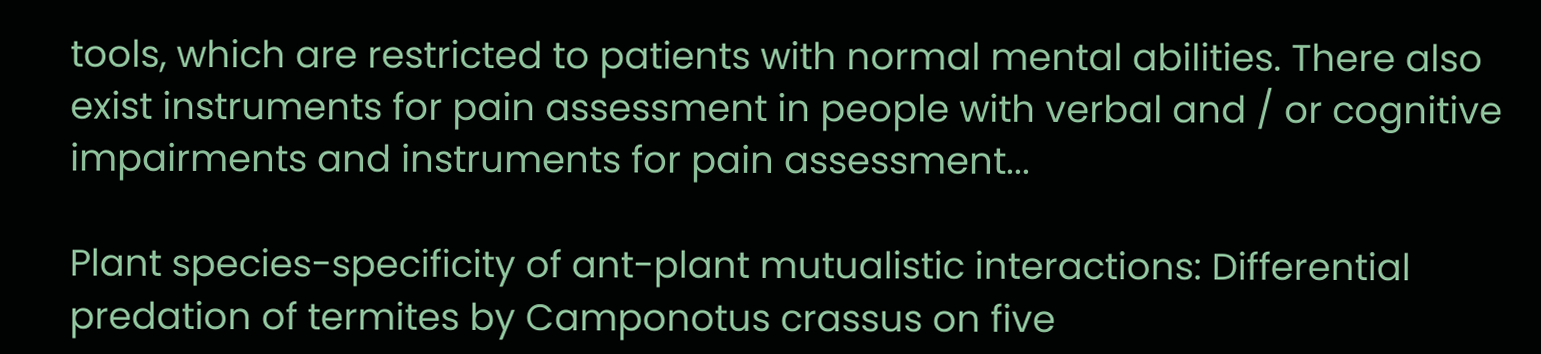tools, which are restricted to patients with normal mental abilities. There also exist instruments for pain assessment in people with verbal and / or cognitive impairments and instruments for pain assessment...

Plant species-specificity of ant-plant mutualistic interactions: Differential predation of termites by Camponotus crassus on five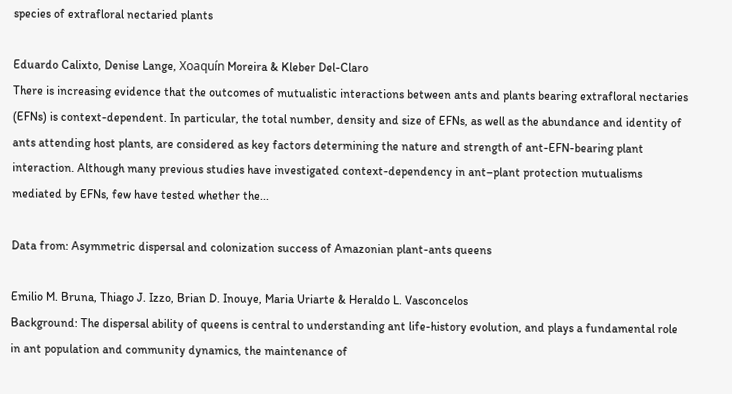species of extrafloral nectaried plants

Eduardo Calixto, Denise Lange, Xoaquín Moreira & Kleber Del-Claro
There is increasing evidence that the outcomes of mutualistic interactions between ants and plants bearing extrafloral nectaries (EFNs) is context-dependent. In particular, the total number, density and size of EFNs, as well as the abundance and identity of ants attending host plants, are considered as key factors determining the nature and strength of ant-EFN-bearing plant interaction. Although many previous studies have investigated context-dependency in ant–plant protection mutualisms mediated by EFNs, few have tested whether the...

Data from: Asymmetric dispersal and colonization success of Amazonian plant-ants queens

Emilio M. Bruna, Thiago J. Izzo, Brian D. Inouye, Maria Uriarte & Heraldo L. Vasconcelos
Background: The dispersal ability of queens is central to understanding ant life-history evolution, and plays a fundamental role in ant population and community dynamics, the maintenance of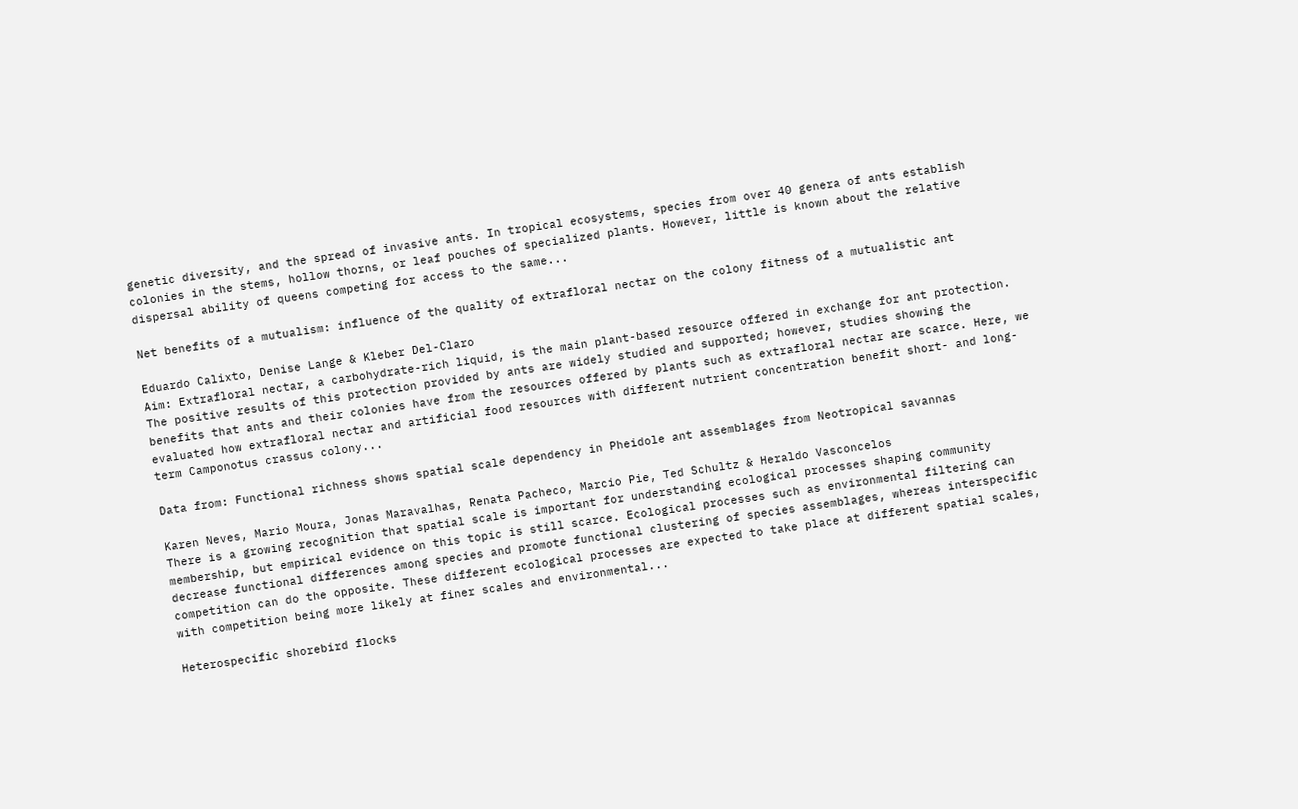genetic diversity, and the spread of invasive ants. In tropical ecosystems, species from over 40 genera of ants establish colonies in the stems, hollow thorns, or leaf pouches of specialized plants. However, little is known about the relative dispersal ability of queens competing for access to the same...

Net benefits of a mutualism: influence of the quality of extrafloral nectar on the colony fitness of a mutualistic ant

Eduardo Calixto, Denise Lange & Kleber Del-Claro
Aim: Extrafloral nectar, a carbohydrate-rich liquid, is the main plant-based resource offered in exchange for ant protection. The positive results of this protection provided by ants are widely studied and supported; however, studies showing the benefits that ants and their colonies have from the resources offered by plants such as extrafloral nectar are scarce. Here, we evaluated how extrafloral nectar and artificial food resources with different nutrient concentration benefit short- and long-term Camponotus crassus colony...

Data from: Functional richness shows spatial scale dependency in Pheidole ant assemblages from Neotropical savannas

Karen Neves, Mario Moura, Jonas Maravalhas, Renata Pacheco, Marcio Pie, Ted Schultz & Heraldo Vasconcelos
There is a growing recognition that spatial scale is important for understanding ecological processes shaping community membership, but empirical evidence on this topic is still scarce. Ecological processes such as environmental filtering can decrease functional differences among species and promote functional clustering of species assemblages, whereas interspecific competition can do the opposite. These different ecological processes are expected to take place at different spatial scales, with competition being more likely at finer scales and environmental...

Heterospecific shorebird flocks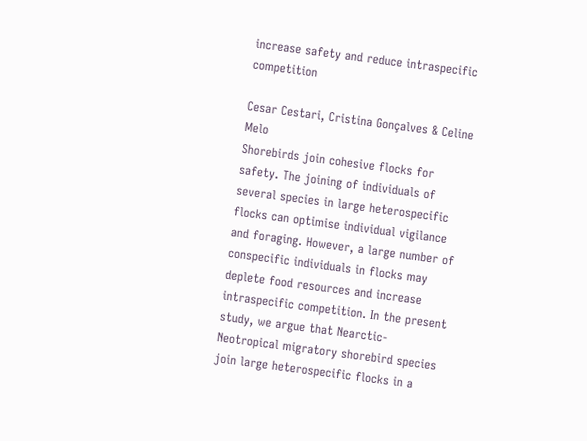increase safety and reduce intraspecific competition

Cesar Cestari, Cristina Gonçalves & Celine Melo
Shorebirds join cohesive flocks for safety. The joining of individuals of several species in large heterospecific flocks can optimise individual vigilance and foraging. However, a large number of conspecific individuals in flocks may deplete food resources and increase intraspecific competition. In the present study, we argue that Nearctic-Neotropical migratory shorebird species join large heterospecific flocks in a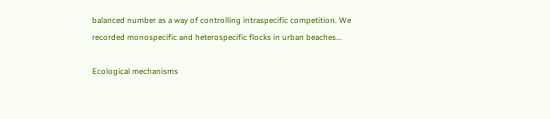balanced number as a way of controlling intraspecific competition. We recorded monospecific and heterospecific flocks in urban beaches...

Ecological mechanisms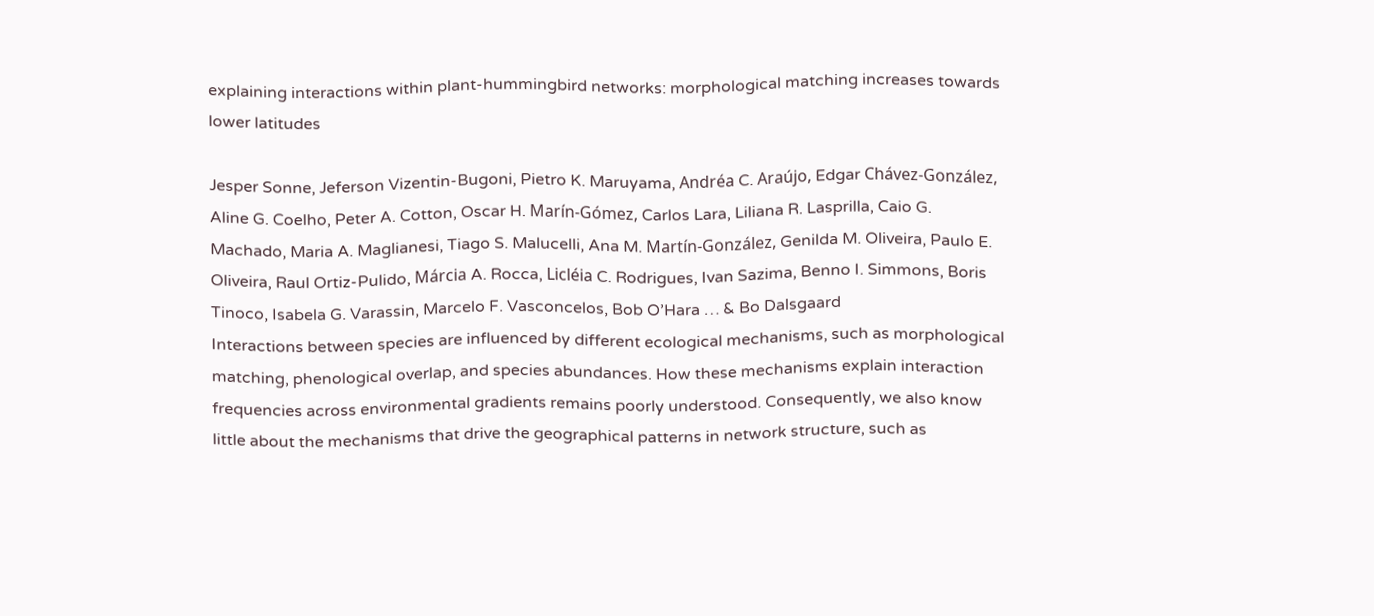explaining interactions within plant-hummingbird networks: morphological matching increases towards lower latitudes

Jesper Sonne, Jeferson Vizentin-Bugoni, Pietro K. Maruyama, Andréa C. Araújo, Edgar Chávez-González, Aline G. Coelho, Peter A. Cotton, Oscar H. Marín-Gómez, Carlos Lara, Liliana R. Lasprilla, Caio G. Machado, Maria A. Maglianesi, Tiago S. Malucelli, Ana M. Martín-González, Genilda M. Oliveira, Paulo E. Oliveira, Raul Ortiz-Pulido, Márcia A. Rocca, Licléia C. Rodrigues, Ivan Sazima, Benno I. Simmons, Boris Tinoco, Isabela G. Varassin, Marcelo F. Vasconcelos, Bob O’Hara … & Bo Dalsgaard
Interactions between species are influenced by different ecological mechanisms, such as morphological matching, phenological overlap, and species abundances. How these mechanisms explain interaction frequencies across environmental gradients remains poorly understood. Consequently, we also know little about the mechanisms that drive the geographical patterns in network structure, such as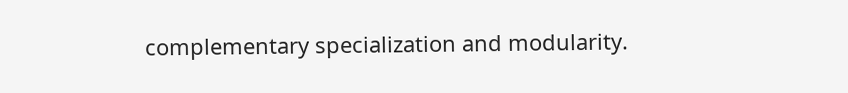complementary specialization and modularity.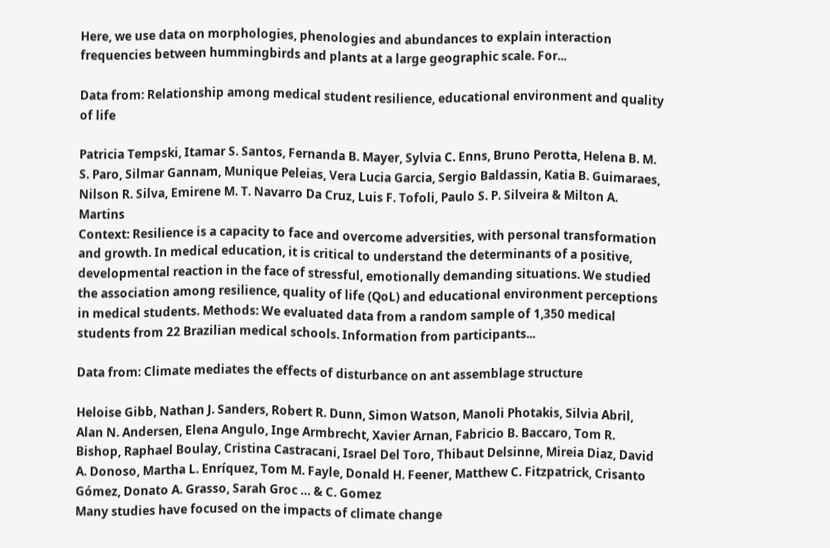Here, we use data on morphologies, phenologies and abundances to explain interaction frequencies between hummingbirds and plants at a large geographic scale. For...

Data from: Relationship among medical student resilience, educational environment and quality of life

Patricia Tempski, Itamar S. Santos, Fernanda B. Mayer, Sylvia C. Enns, Bruno Perotta, Helena B. M. S. Paro, Silmar Gannam, Munique Peleias, Vera Lucia Garcia, Sergio Baldassin, Katia B. Guimaraes, Nilson R. Silva, Emirene M. T. Navarro Da Cruz, Luis F. Tofoli, Paulo S. P. Silveira & Milton A. Martins
Context: Resilience is a capacity to face and overcome adversities, with personal transformation and growth. In medical education, it is critical to understand the determinants of a positive, developmental reaction in the face of stressful, emotionally demanding situations. We studied the association among resilience, quality of life (QoL) and educational environment perceptions in medical students. Methods: We evaluated data from a random sample of 1,350 medical students from 22 Brazilian medical schools. Information from participants...

Data from: Climate mediates the effects of disturbance on ant assemblage structure

Heloise Gibb, Nathan J. Sanders, Robert R. Dunn, Simon Watson, Manoli Photakis, Silvia Abril, Alan N. Andersen, Elena Angulo, Inge Armbrecht, Xavier Arnan, Fabricio B. Baccaro, Tom R. Bishop, Raphael Boulay, Cristina Castracani, Israel Del Toro, Thibaut Delsinne, Mireia Diaz, David A. Donoso, Martha L. Enríquez, Tom M. Fayle, Donald H. Feener, Matthew C. Fitzpatrick, Crisanto Gómez, Donato A. Grasso, Sarah Groc … & C. Gomez
Many studies have focused on the impacts of climate change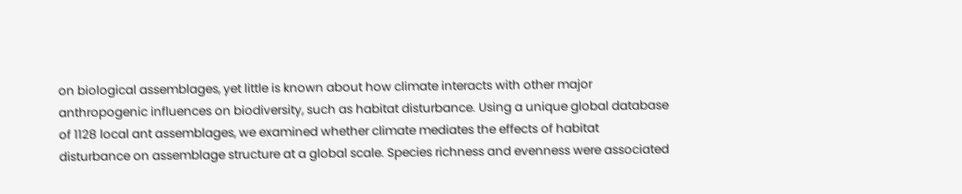on biological assemblages, yet little is known about how climate interacts with other major anthropogenic influences on biodiversity, such as habitat disturbance. Using a unique global database of 1128 local ant assemblages, we examined whether climate mediates the effects of habitat disturbance on assemblage structure at a global scale. Species richness and evenness were associated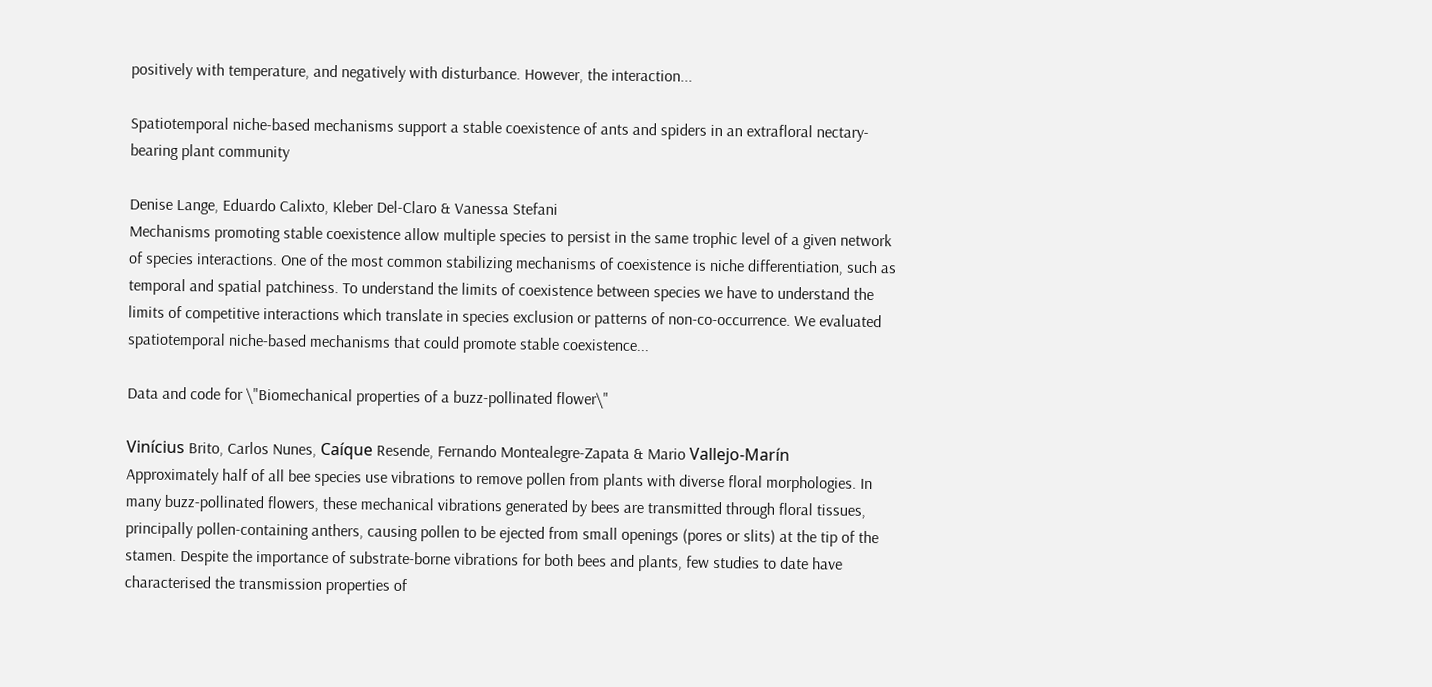positively with temperature, and negatively with disturbance. However, the interaction...

Spatiotemporal niche-based mechanisms support a stable coexistence of ants and spiders in an extrafloral nectary-bearing plant community

Denise Lange, Eduardo Calixto, Kleber Del-Claro & Vanessa Stefani
Mechanisms promoting stable coexistence allow multiple species to persist in the same trophic level of a given network of species interactions. One of the most common stabilizing mechanisms of coexistence is niche differentiation, such as temporal and spatial patchiness. To understand the limits of coexistence between species we have to understand the limits of competitive interactions which translate in species exclusion or patterns of non-co-occurrence. We evaluated spatiotemporal niche-based mechanisms that could promote stable coexistence...

Data and code for \"Biomechanical properties of a buzz-pollinated flower\"

Vinícius Brito, Carlos Nunes, Caíque Resende, Fernando Montealegre-Zapata & Mario Vallejo-Marín
Approximately half of all bee species use vibrations to remove pollen from plants with diverse floral morphologies. In many buzz-pollinated flowers, these mechanical vibrations generated by bees are transmitted through floral tissues, principally pollen-containing anthers, causing pollen to be ejected from small openings (pores or slits) at the tip of the stamen. Despite the importance of substrate-borne vibrations for both bees and plants, few studies to date have characterised the transmission properties of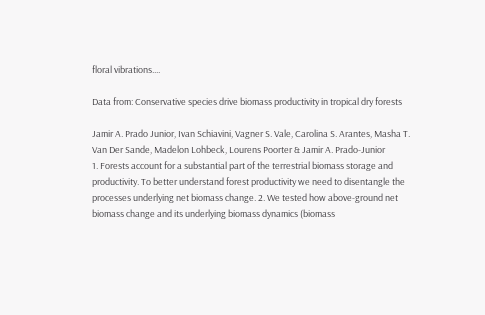floral vibrations....

Data from: Conservative species drive biomass productivity in tropical dry forests

Jamir A. Prado Junior, Ivan Schiavini, Vagner S. Vale, Carolina S. Arantes, Masha T. Van Der Sande, Madelon Lohbeck, Lourens Poorter & Jamir A. Prado-Junior
1. Forests account for a substantial part of the terrestrial biomass storage and productivity. To better understand forest productivity we need to disentangle the processes underlying net biomass change. 2. We tested how above-ground net biomass change and its underlying biomass dynamics (biomass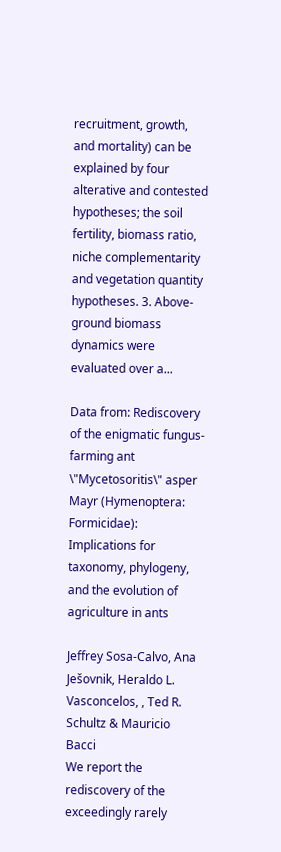recruitment, growth, and mortality) can be explained by four alterative and contested hypotheses; the soil fertility, biomass ratio, niche complementarity and vegetation quantity hypotheses. 3. Above-ground biomass dynamics were evaluated over a...

Data from: Rediscovery of the enigmatic fungus-farming ant \"Mycetosoritis\" asper Mayr (Hymenoptera: Formicidae): Implications for taxonomy, phylogeny, and the evolution of agriculture in ants

Jeffrey Sosa-Calvo, Ana Ješovnik, Heraldo L. Vasconcelos, , Ted R. Schultz & Mauricio Bacci
We report the rediscovery of the exceedingly rarely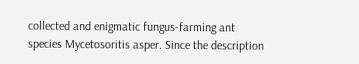collected and enigmatic fungus-farming ant species Mycetosoritis asper. Since the description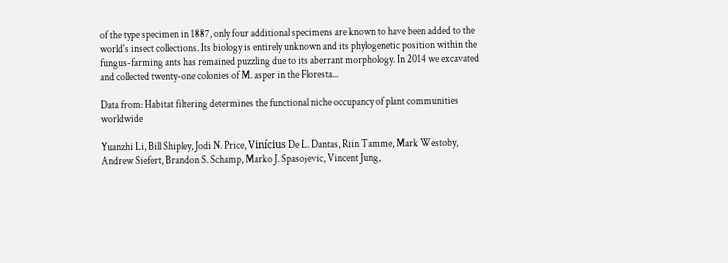of the type specimen in 1887, only four additional specimens are known to have been added to the world's insect collections. Its biology is entirely unknown and its phylogenetic position within the fungus-farming ants has remained puzzling due to its aberrant morphology. In 2014 we excavated and collected twenty-one colonies of M. asper in the Floresta...

Data from: Habitat filtering determines the functional niche occupancy of plant communities worldwide

Yuanzhi Li, Bill Shipley, Jodi N. Price, Vinícius De L. Dantas, Riin Tamme, Mark Westoby, Andrew Siefert, Brandon S. Schamp, Marko J. Spasojevic, Vincent Jung,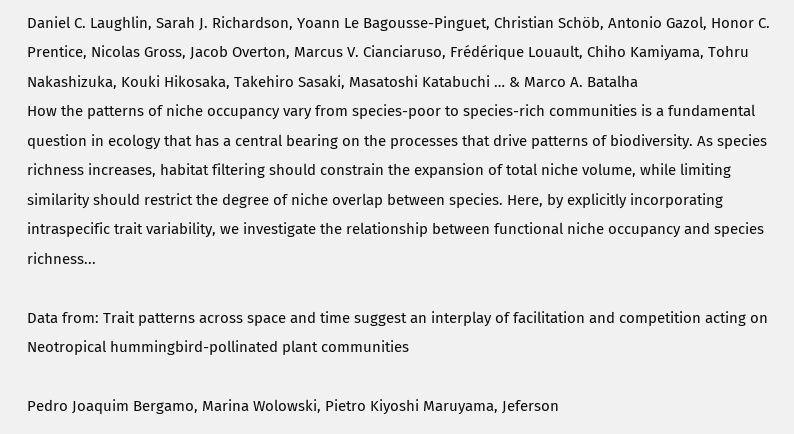Daniel C. Laughlin, Sarah J. Richardson, Yoann Le Bagousse-Pinguet, Christian Schöb, Antonio Gazol, Honor C. Prentice, Nicolas Gross, Jacob Overton, Marcus V. Cianciaruso, Frédérique Louault, Chiho Kamiyama, Tohru Nakashizuka, Kouki Hikosaka, Takehiro Sasaki, Masatoshi Katabuchi … & Marco A. Batalha
How the patterns of niche occupancy vary from species-poor to species-rich communities is a fundamental question in ecology that has a central bearing on the processes that drive patterns of biodiversity. As species richness increases, habitat filtering should constrain the expansion of total niche volume, while limiting similarity should restrict the degree of niche overlap between species. Here, by explicitly incorporating intraspecific trait variability, we investigate the relationship between functional niche occupancy and species richness...

Data from: Trait patterns across space and time suggest an interplay of facilitation and competition acting on Neotropical hummingbird-pollinated plant communities

Pedro Joaquim Bergamo, Marina Wolowski, Pietro Kiyoshi Maruyama, Jeferson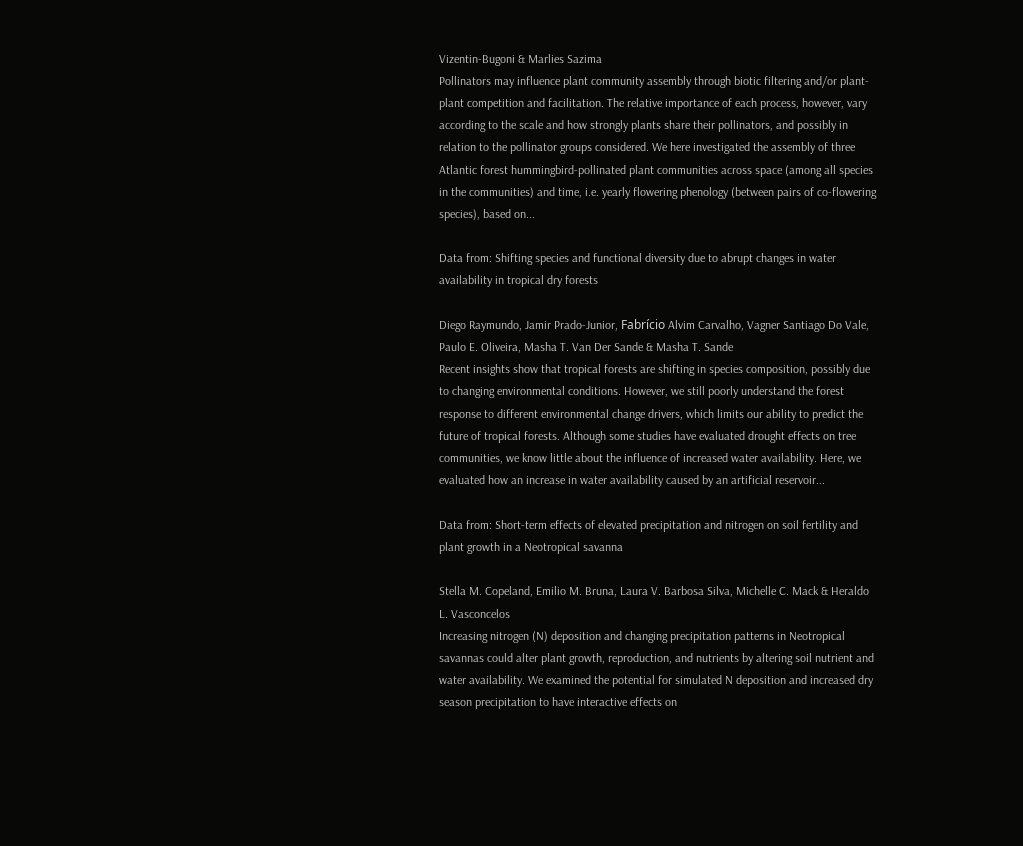Vizentin-Bugoni & Marlies Sazima
Pollinators may influence plant community assembly through biotic filtering and/or plant-plant competition and facilitation. The relative importance of each process, however, vary according to the scale and how strongly plants share their pollinators, and possibly in relation to the pollinator groups considered. We here investigated the assembly of three Atlantic forest hummingbird-pollinated plant communities across space (among all species in the communities) and time, i.e. yearly flowering phenology (between pairs of co-flowering species), based on...

Data from: Shifting species and functional diversity due to abrupt changes in water availability in tropical dry forests

Diego Raymundo, Jamir Prado-Junior, Fabrício Alvim Carvalho, Vagner Santiago Do Vale, Paulo E. Oliveira, Masha T. Van Der Sande & Masha T. Sande
Recent insights show that tropical forests are shifting in species composition, possibly due to changing environmental conditions. However, we still poorly understand the forest response to different environmental change drivers, which limits our ability to predict the future of tropical forests. Although some studies have evaluated drought effects on tree communities, we know little about the influence of increased water availability. Here, we evaluated how an increase in water availability caused by an artificial reservoir...

Data from: Short-term effects of elevated precipitation and nitrogen on soil fertility and plant growth in a Neotropical savanna

Stella M. Copeland, Emilio M. Bruna, Laura V. Barbosa Silva, Michelle C. Mack & Heraldo L. Vasconcelos
Increasing nitrogen (N) deposition and changing precipitation patterns in Neotropical savannas could alter plant growth, reproduction, and nutrients by altering soil nutrient and water availability. We examined the potential for simulated N deposition and increased dry season precipitation to have interactive effects on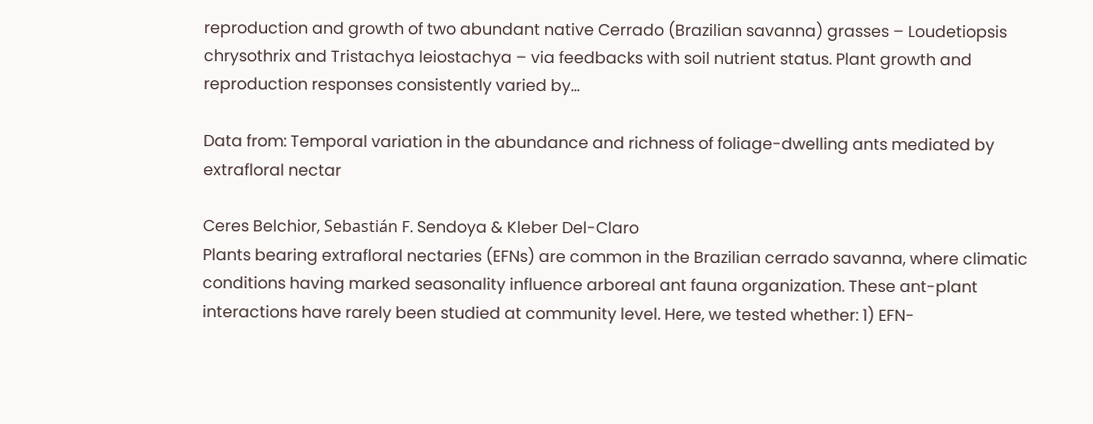reproduction and growth of two abundant native Cerrado (Brazilian savanna) grasses – Loudetiopsis chrysothrix and Tristachya leiostachya – via feedbacks with soil nutrient status. Plant growth and reproduction responses consistently varied by...

Data from: Temporal variation in the abundance and richness of foliage-dwelling ants mediated by extrafloral nectar

Ceres Belchior, Sebastián F. Sendoya & Kleber Del-Claro
Plants bearing extrafloral nectaries (EFNs) are common in the Brazilian cerrado savanna, where climatic conditions having marked seasonality influence arboreal ant fauna organization. These ant-plant interactions have rarely been studied at community level. Here, we tested whether: 1) EFN-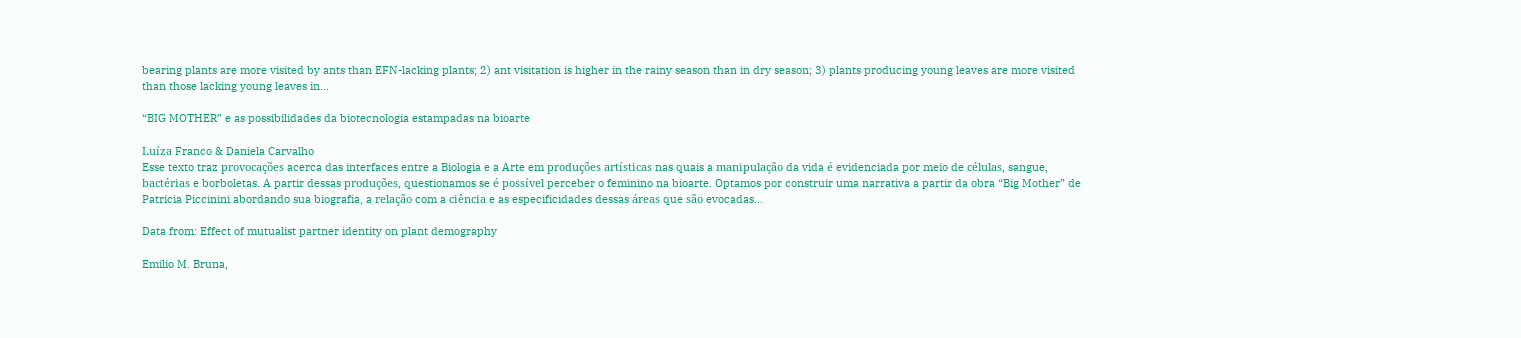bearing plants are more visited by ants than EFN-lacking plants; 2) ant visitation is higher in the rainy season than in dry season; 3) plants producing young leaves are more visited than those lacking young leaves in...

“BIG MOTHER” e as possibilidades da biotecnologia estampadas na bioarte

Luíza Franco & Daniela Carvalho
Esse texto traz provocações acerca das interfaces entre a Biologia e a Arte em produções artísticas nas quais a manipulação da vida é evidenciada por meio de células, sangue, bactérias e borboletas. A partir dessas produções, questionamos se é possível perceber o feminino na bioarte. Optamos por construir uma narrativa a partir da obra “Big Mother” de Patricia Piccinini abordando sua biografia, a relação com a ciência e as especificidades dessas áreas que são evocadas...

Data from: Effect of mutualist partner identity on plant demography

Emilio M. Bruna,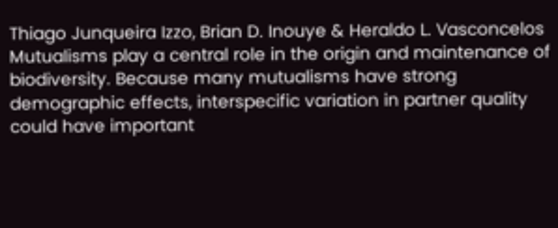Thiago Junqueira Izzo, Brian D. Inouye & Heraldo L. Vasconcelos
Mutualisms play a central role in the origin and maintenance of biodiversity. Because many mutualisms have strong demographic effects, interspecific variation in partner quality could have important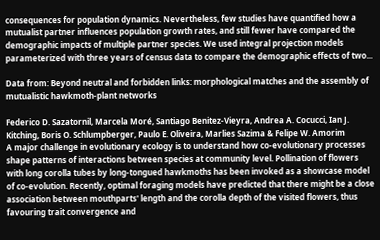consequences for population dynamics. Nevertheless, few studies have quantified how a mutualist partner influences population growth rates, and still fewer have compared the demographic impacts of multiple partner species. We used integral projection models parameterized with three years of census data to compare the demographic effects of two...

Data from: Beyond neutral and forbidden links: morphological matches and the assembly of mutualistic hawkmoth-plant networks

Federico D. Sazatornil, Marcela Moré, Santiago Benitez-Vieyra, Andrea A. Cocucci, Ian J. Kitching, Boris O. Schlumpberger, Paulo E. Oliveira, Marlies Sazima & Felipe W. Amorim
A major challenge in evolutionary ecology is to understand how co-evolutionary processes shape patterns of interactions between species at community level. Pollination of flowers with long corolla tubes by long-tongued hawkmoths has been invoked as a showcase model of co-evolution. Recently, optimal foraging models have predicted that there might be a close association between mouthparts' length and the corolla depth of the visited flowers, thus favouring trait convergence and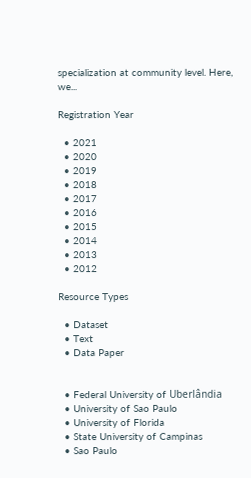specialization at community level. Here, we...

Registration Year

  • 2021
  • 2020
  • 2019
  • 2018
  • 2017
  • 2016
  • 2015
  • 2014
  • 2013
  • 2012

Resource Types

  • Dataset
  • Text
  • Data Paper


  • Federal University of Uberlândia
  • University of Sao Paulo
  • University of Florida
  • State University of Campinas
  • Sao Paulo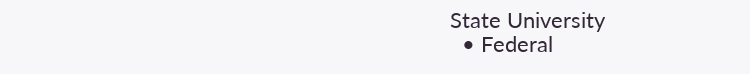State University
  • Federal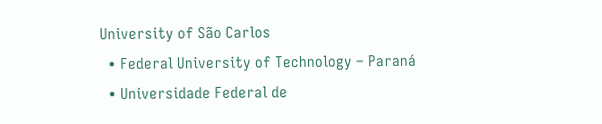University of São Carlos
  • Federal University of Technology – Paraná
  • Universidade Federal de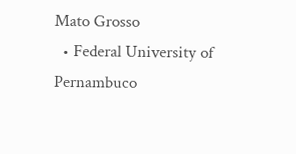Mato Grosso
  • Federal University of Pernambuco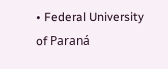• Federal University of Paraná